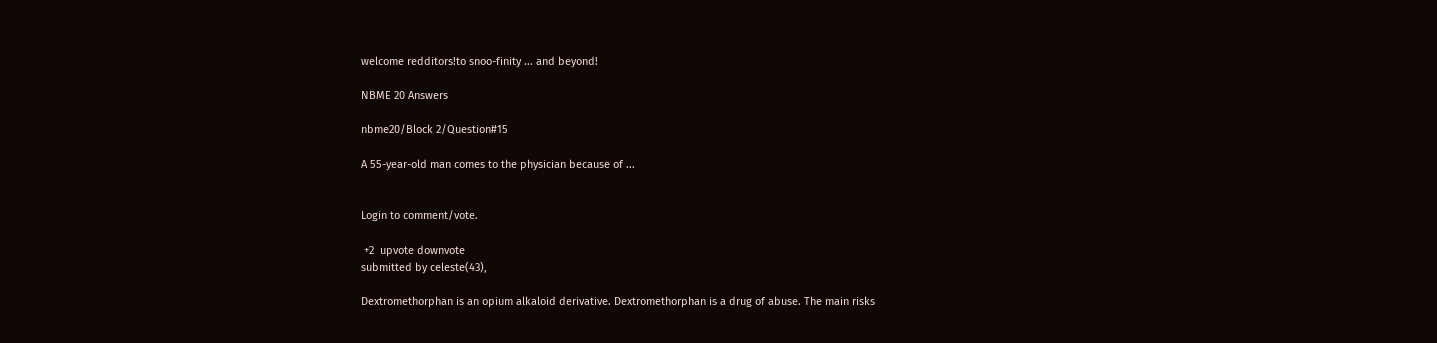welcome redditors!to snoo-finity ... and beyond!

NBME 20 Answers

nbme20/Block 2/Question#15

A 55-year-old man comes to the physician because of ...


Login to comment/vote.

 +2  upvote downvote
submitted by celeste(43),

Dextromethorphan is an opium alkaloid derivative. Dextromethorphan is a drug of abuse. The main risks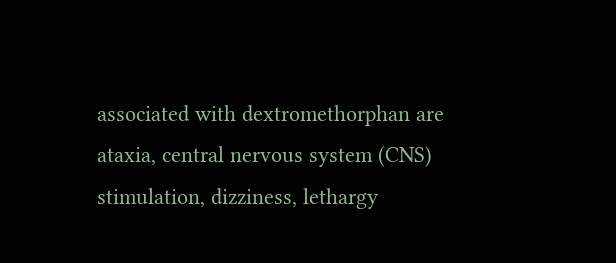associated with dextromethorphan are ataxia, central nervous system (CNS) stimulation, dizziness, lethargy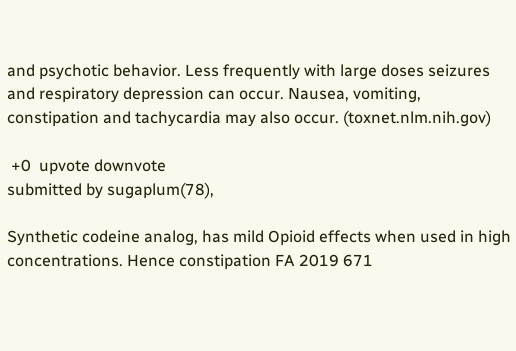and psychotic behavior. Less frequently with large doses seizures and respiratory depression can occur. Nausea, vomiting, constipation and tachycardia may also occur. (toxnet.nlm.nih.gov)

 +0  upvote downvote
submitted by sugaplum(78),

Synthetic codeine analog, has mild Opioid effects when used in high concentrations. Hence constipation FA 2019 671